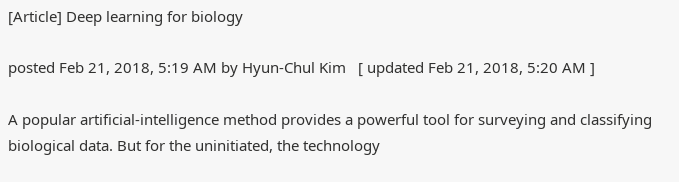[Article] Deep learning for biology

posted Feb 21, 2018, 5:19 AM by Hyun-Chul Kim   [ updated Feb 21, 2018, 5:20 AM ]

A popular artificial-intelligence method provides a powerful tool for surveying and classifying biological data. But for the uninitiated, the technology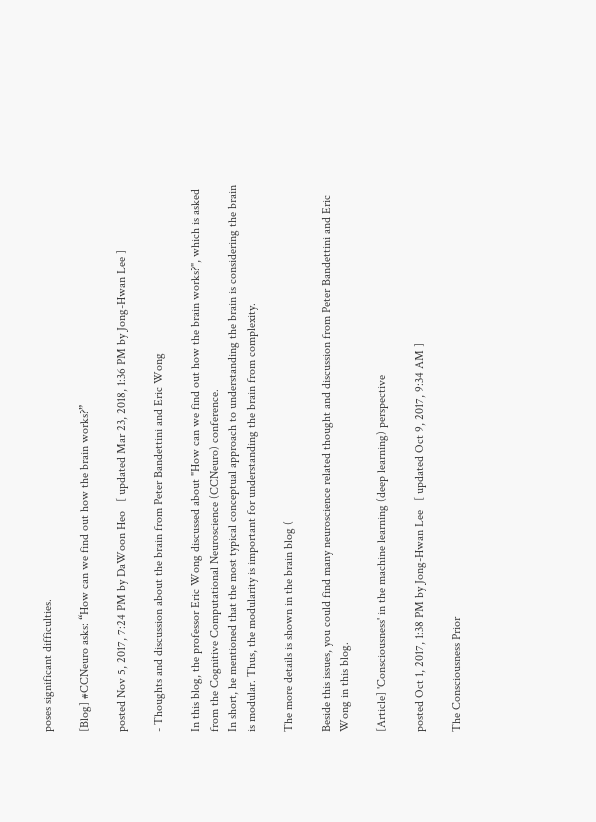poses significant difficulties.

[Blog] #CCNeuro asks: “How can we find out how the brain works?”

posted Nov 5, 2017, 7:24 PM by DaWoon Heo   [ updated Mar 23, 2018, 1:36 PM by Jong-Hwan Lee ]

- Thoughts and discussion about the brain from Peter Bandettini and Eric Wong

In this blog, the professor Eric Wong discussed about "How can we find out how the brain works?", which is asked from the Cognitive Computational Neuroscience (CCNeuro) conference.
In short, he mentioned that the most typical conceptual approach to understanding the brain is considering the brain is modular. Thus, the modularity is important for understanding the brain from complexity.

The more details is shown in the brain blog (

Beside this issues, you could find many neuroscience related thought and discussion from Peter Bandettini and Eric Wong in this blog.

[Article] 'Consciousness' in the machine learning (deep learning) perspective

posted Oct 1, 2017, 1:38 PM by Jong-Hwan Lee   [ updated Oct 9, 2017, 9:34 AM ]

The Consciousness Prior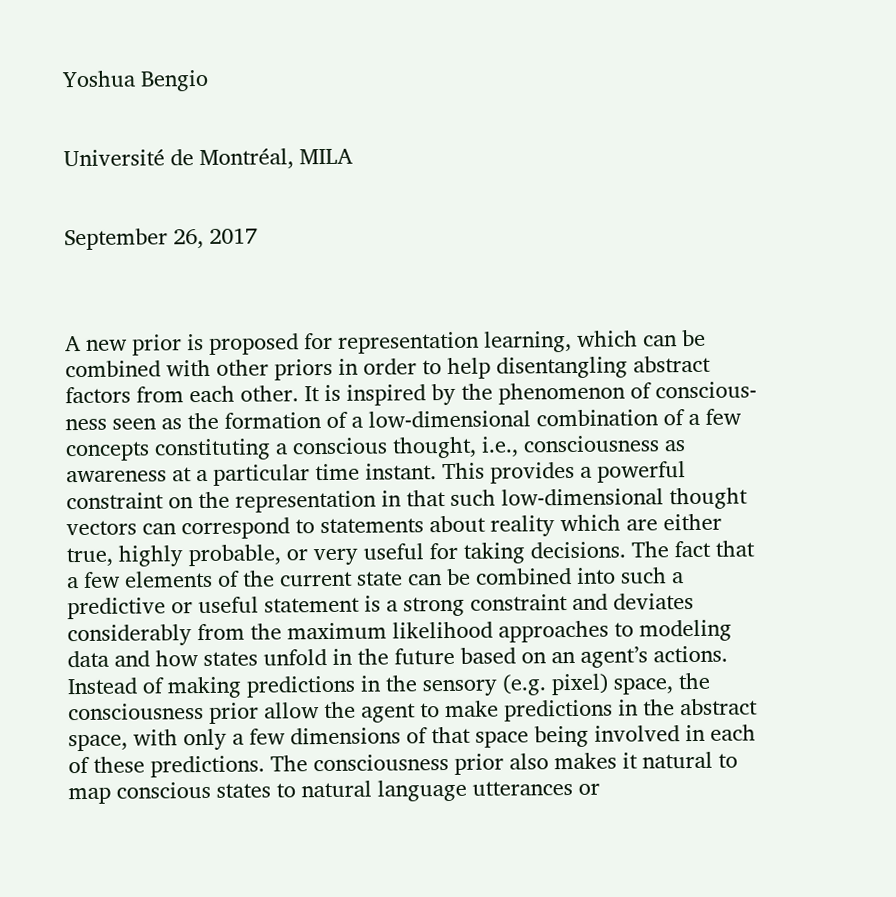Yoshua Bengio


Université de Montréal, MILA


September 26, 2017



A new prior is proposed for representation learning, which can be combined with other priors in order to help disentangling abstract factors from each other. It is inspired by the phenomenon of conscious-ness seen as the formation of a low-dimensional combination of a few concepts constituting a conscious thought, i.e., consciousness as awareness at a particular time instant. This provides a powerful constraint on the representation in that such low-dimensional thought vectors can correspond to statements about reality which are either true, highly probable, or very useful for taking decisions. The fact that a few elements of the current state can be combined into such a predictive or useful statement is a strong constraint and deviates considerably from the maximum likelihood approaches to modeling data and how states unfold in the future based on an agent’s actions. Instead of making predictions in the sensory (e.g. pixel) space, the consciousness prior allow the agent to make predictions in the abstract space, with only a few dimensions of that space being involved in each of these predictions. The consciousness prior also makes it natural to map conscious states to natural language utterances or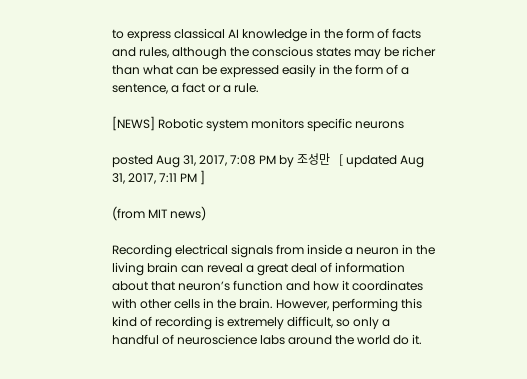to express classical AI knowledge in the form of facts and rules, although the conscious states may be richer than what can be expressed easily in the form of a sentence, a fact or a rule.

[NEWS] Robotic system monitors specific neurons

posted Aug 31, 2017, 7:08 PM by 조성만   [ updated Aug 31, 2017, 7:11 PM ]

(from MIT news)

Recording electrical signals from inside a neuron in the living brain can reveal a great deal of information about that neuron’s function and how it coordinates with other cells in the brain. However, performing this kind of recording is extremely difficult, so only a handful of neuroscience labs around the world do it.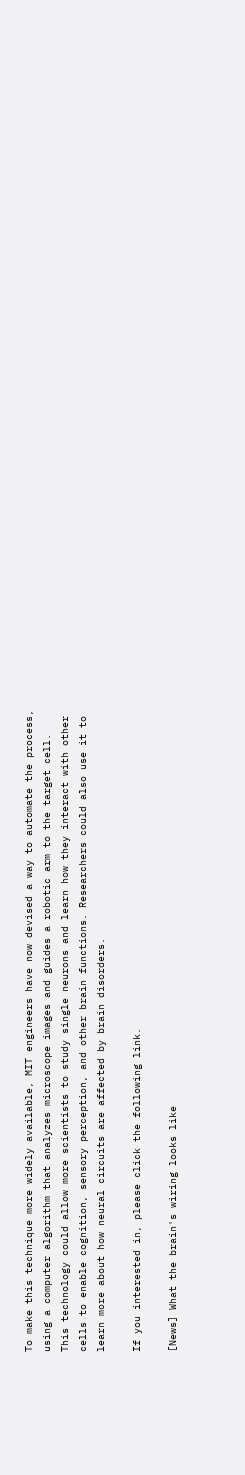To make this technique more widely available, MIT engineers have now devised a way to automate the process, using a computer algorithm that analyzes microscope images and guides a robotic arm to the target cell. This technology could allow more scientists to study single neurons and learn how they interact with other cells to enable cognition, sensory perception, and other brain functions. Researchers could also use it to learn more about how neural circuits are affected by brain disorders.

If you interested in, please click the following link.

[News] What the brain's wiring looks like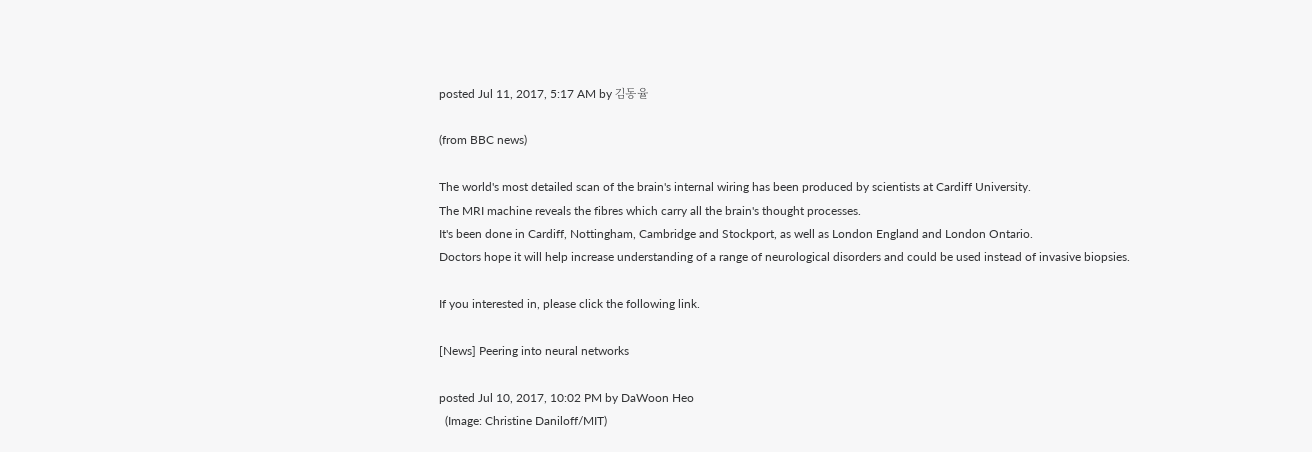posted Jul 11, 2017, 5:17 AM by 김동율

(from BBC news)

The world's most detailed scan of the brain's internal wiring has been produced by scientists at Cardiff University.
The MRI machine reveals the fibres which carry all the brain's thought processes.
It's been done in Cardiff, Nottingham, Cambridge and Stockport, as well as London England and London Ontario.
Doctors hope it will help increase understanding of a range of neurological disorders and could be used instead of invasive biopsies.

If you interested in, please click the following link.

[News] Peering into neural networks

posted Jul 10, 2017, 10:02 PM by DaWoon Heo
  (Image: Christine Daniloff/MIT)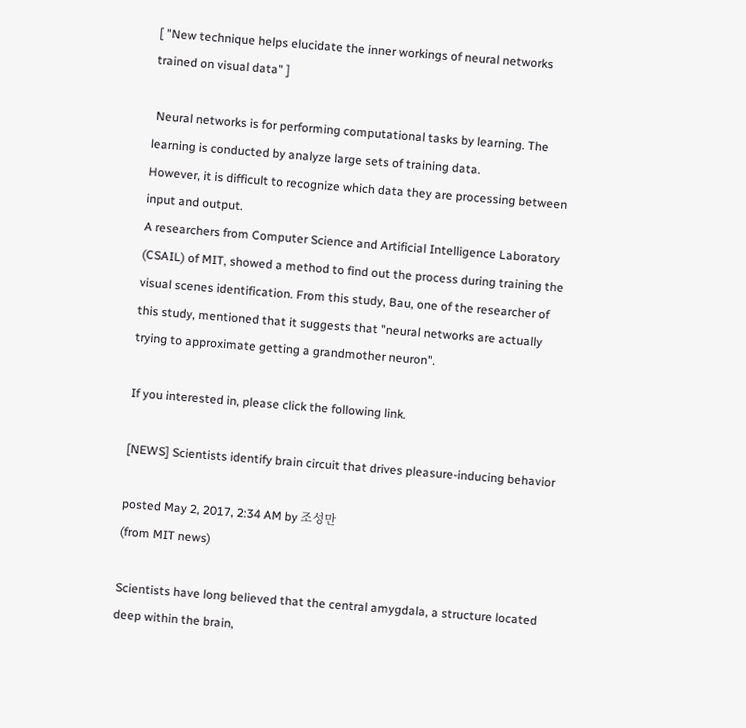[ "New technique helps elucidate the inner workings of neural networks trained on visual data" ]

 Neural networks is for performing computational tasks by learning. The learning is conducted by analyze large sets of training data.
However, it is difficult to recognize which data they are processing between input and output.
A researchers from Computer Science and Artificial Intelligence Laboratory (CSAIL) of MIT, showed a method to find out the process during training the visual scenes identification. From this study, Bau, one of the researcher of this study, mentioned that it suggests that "neural networks are actually trying to approximate getting a grandmother neuron".

If you interested in, please click the following link.

[NEWS] Scientists identify brain circuit that drives pleasure-inducing behavior

posted May 2, 2017, 2:34 AM by 조성만
(from MIT news)

Scientists have long believed that the central amygdala, a structure located deep within the brain,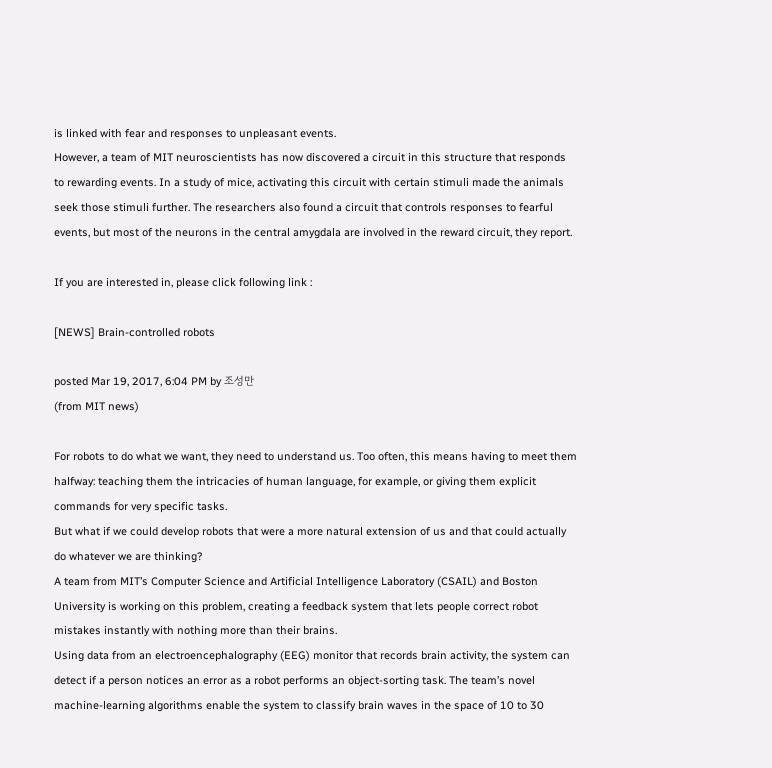is linked with fear and responses to unpleasant events.
However, a team of MIT neuroscientists has now discovered a circuit in this structure that responds to rewarding events. In a study of mice, activating this circuit with certain stimuli made the animals seek those stimuli further. The researchers also found a circuit that controls responses to fearful events, but most of the neurons in the central amygdala are involved in the reward circuit, they report.

If you are interested in, please click following link :

[NEWS] Brain-controlled robots

posted Mar 19, 2017, 6:04 PM by 조성만
(from MIT news)

For robots to do what we want, they need to understand us. Too often, this means having to meet them halfway: teaching them the intricacies of human language, for example, or giving them explicit commands for very specific tasks.
But what if we could develop robots that were a more natural extension of us and that could actually do whatever we are thinking?
A team from MIT’s Computer Science and Artificial Intelligence Laboratory (CSAIL) and Boston University is working on this problem, creating a feedback system that lets people correct robot mistakes instantly with nothing more than their brains.
Using data from an electroencephalography (EEG) monitor that records brain activity, the system can detect if a person notices an error as a robot performs an object-sorting task. The team’s novel machine-learning algorithms enable the system to classify brain waves in the space of 10 to 30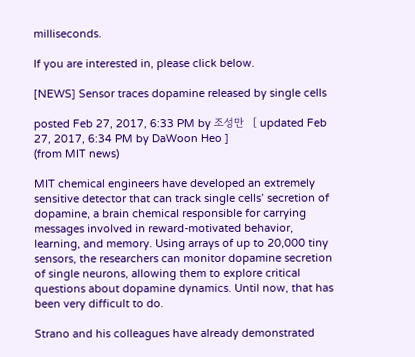milliseconds.

If you are interested in, please click below.

[NEWS] Sensor traces dopamine released by single cells

posted Feb 27, 2017, 6:33 PM by 조성만   [ updated Feb 27, 2017, 6:34 PM by DaWoon Heo ]
(from MIT news)

MIT chemical engineers have developed an extremely sensitive detector that can track single cells’ secretion of dopamine, a brain chemical responsible for carrying messages involved in reward-motivated behavior, learning, and memory. Using arrays of up to 20,000 tiny sensors, the researchers can monitor dopamine secretion of single neurons, allowing them to explore critical questions about dopamine dynamics. Until now, that has been very difficult to do.

Strano and his colleagues have already demonstrated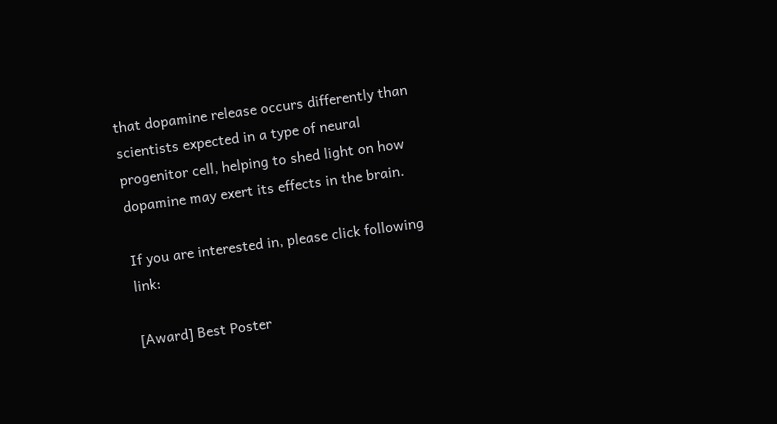that dopamine release occurs differently than scientists expected in a type of neural progenitor cell, helping to shed light on how dopamine may exert its effects in the brain.

If you are interested in, please click following link:

[Award] Best Poster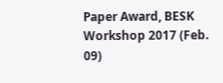Paper Award, BESK Workshop 2017 (Feb. 09)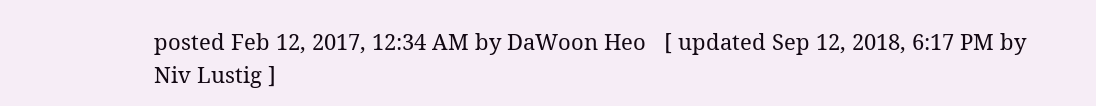posted Feb 12, 2017, 12:34 AM by DaWoon Heo   [ updated Sep 12, 2018, 6:17 PM by Niv Lustig ]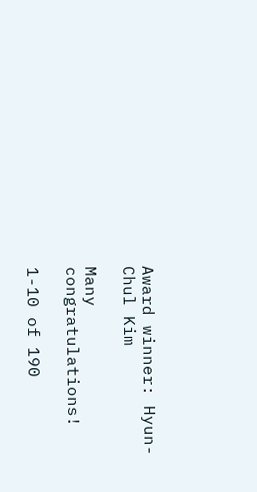Award winner: Hyun-Chul Kim

Many congratulations!

1-10 of 190